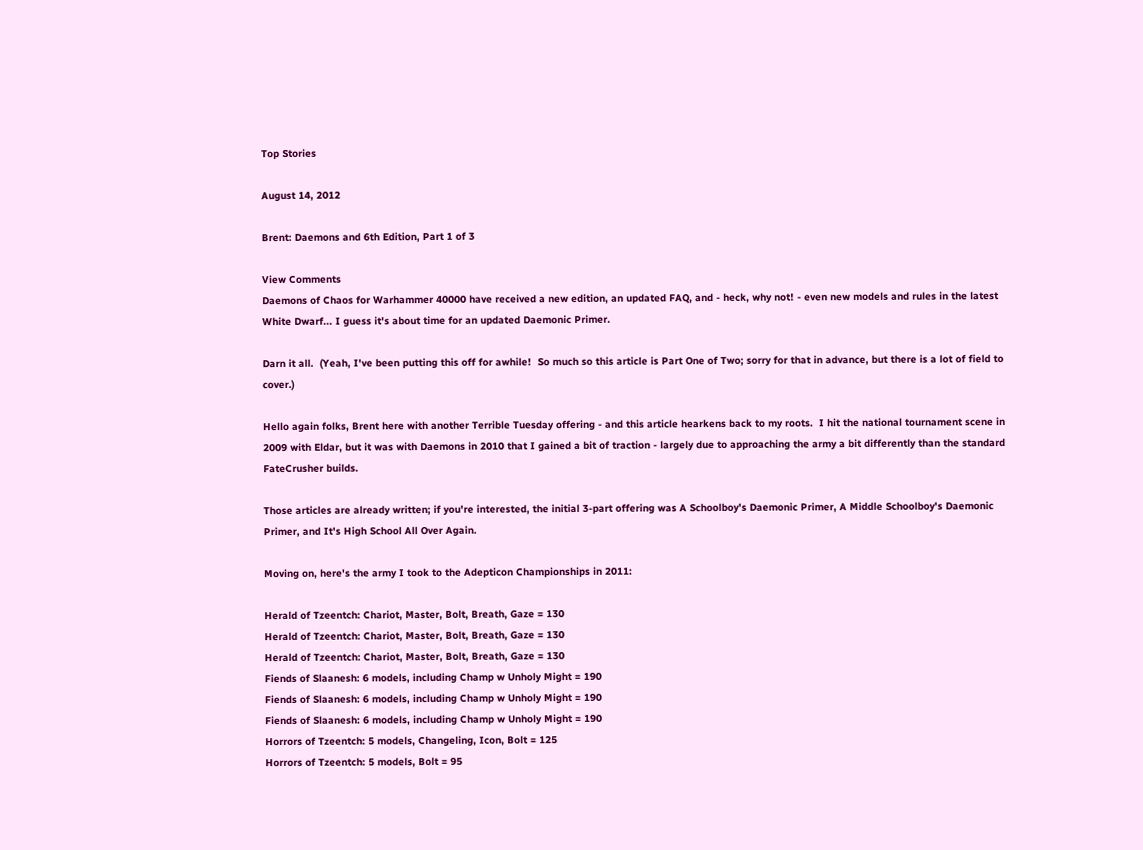Top Stories

August 14, 2012

Brent: Daemons and 6th Edition, Part 1 of 3

View Comments
Daemons of Chaos for Warhammer 40000 have received a new edition, an updated FAQ, and - heck, why not! - even new models and rules in the latest White Dwarf... I guess it's about time for an updated Daemonic Primer.

Darn it all.  (Yeah, I've been putting this off for awhile!  So much so this article is Part One of Two; sorry for that in advance, but there is a lot of field to cover.)

Hello again folks, Brent here with another Terrible Tuesday offering - and this article hearkens back to my roots.  I hit the national tournament scene in 2009 with Eldar, but it was with Daemons in 2010 that I gained a bit of traction - largely due to approaching the army a bit differently than the standard FateCrusher builds.

Those articles are already written; if you're interested, the initial 3-part offering was A Schoolboy's Daemonic Primer, A Middle Schoolboy's Daemonic Primer, and It's High School All Over Again.

Moving on, here's the army I took to the Adepticon Championships in 2011:

Herald of Tzeentch: Chariot, Master, Bolt, Breath, Gaze = 130
Herald of Tzeentch: Chariot, Master, Bolt, Breath, Gaze = 130
Herald of Tzeentch: Chariot, Master, Bolt, Breath, Gaze = 130
Fiends of Slaanesh: 6 models, including Champ w Unholy Might = 190
Fiends of Slaanesh: 6 models, including Champ w Unholy Might = 190
Fiends of Slaanesh: 6 models, including Champ w Unholy Might = 190
Horrors of Tzeentch: 5 models, Changeling, Icon, Bolt = 125
Horrors of Tzeentch: 5 models, Bolt = 95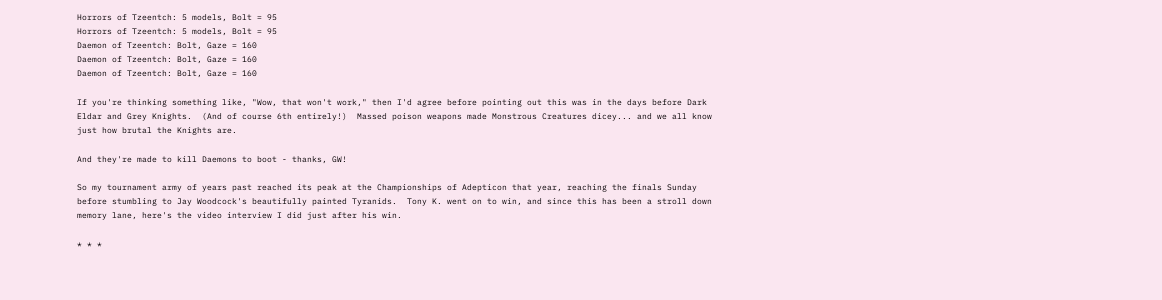Horrors of Tzeentch: 5 models, Bolt = 95
Horrors of Tzeentch: 5 models, Bolt = 95
Daemon of Tzeentch: Bolt, Gaze = 160
Daemon of Tzeentch: Bolt, Gaze = 160
Daemon of Tzeentch: Bolt, Gaze = 160

If you're thinking something like, "Wow, that won't work," then I'd agree before pointing out this was in the days before Dark Eldar and Grey Knights.  (And of course 6th entirely!)  Massed poison weapons made Monstrous Creatures dicey... and we all know just how brutal the Knights are.

And they're made to kill Daemons to boot - thanks, GW!

So my tournament army of years past reached its peak at the Championships of Adepticon that year, reaching the finals Sunday before stumbling to Jay Woodcock's beautifully painted Tyranids.  Tony K. went on to win, and since this has been a stroll down memory lane, here's the video interview I did just after his win.

* * *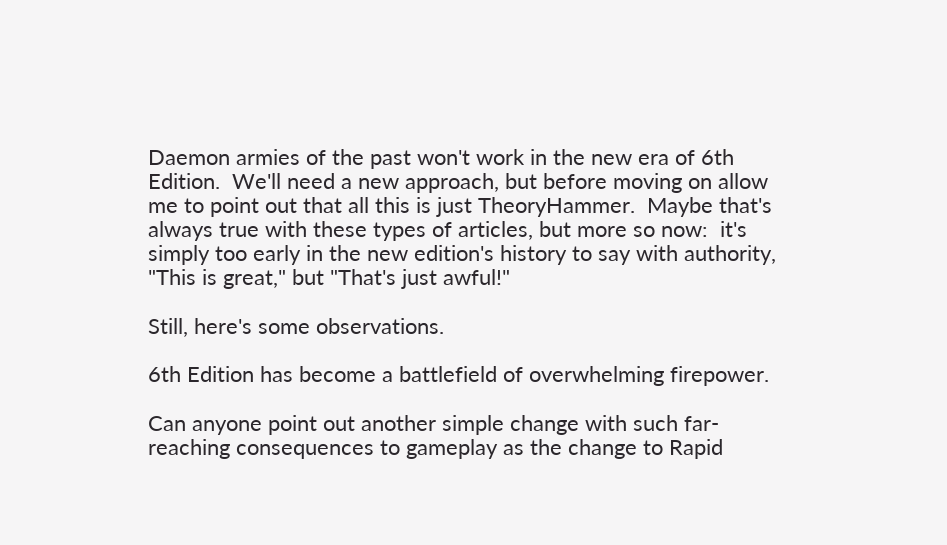Daemon armies of the past won't work in the new era of 6th Edition.  We'll need a new approach, but before moving on allow me to point out that all this is just TheoryHammer.  Maybe that's always true with these types of articles, but more so now:  it's simply too early in the new edition's history to say with authority, "This is great," but "That's just awful!"

Still, here's some observations.

6th Edition has become a battlefield of overwhelming firepower.

Can anyone point out another simple change with such far-reaching consequences to gameplay as the change to Rapid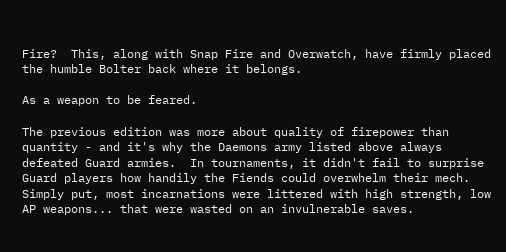Fire?  This, along with Snap Fire and Overwatch, have firmly placed the humble Bolter back where it belongs.

As a weapon to be feared.

The previous edition was more about quality of firepower than quantity - and it's why the Daemons army listed above always defeated Guard armies.  In tournaments, it didn't fail to surprise Guard players how handily the Fiends could overwhelm their mech.  Simply put, most incarnations were littered with high strength, low AP weapons... that were wasted on an invulnerable saves.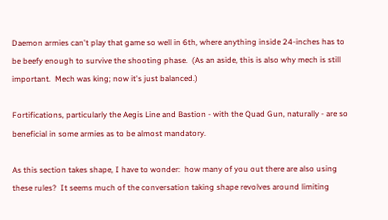Daemon armies can't play that game so well in 6th, where anything inside 24-inches has to be beefy enough to survive the shooting phase.  (As an aside, this is also why mech is still important.  Mech was king; now it's just balanced.)

Fortifications, particularly the Aegis Line and Bastion - with the Quad Gun, naturally - are so beneficial in some armies as to be almost mandatory.

As this section takes shape, I have to wonder:  how many of you out there are also using these rules?  It seems much of the conversation taking shape revolves around limiting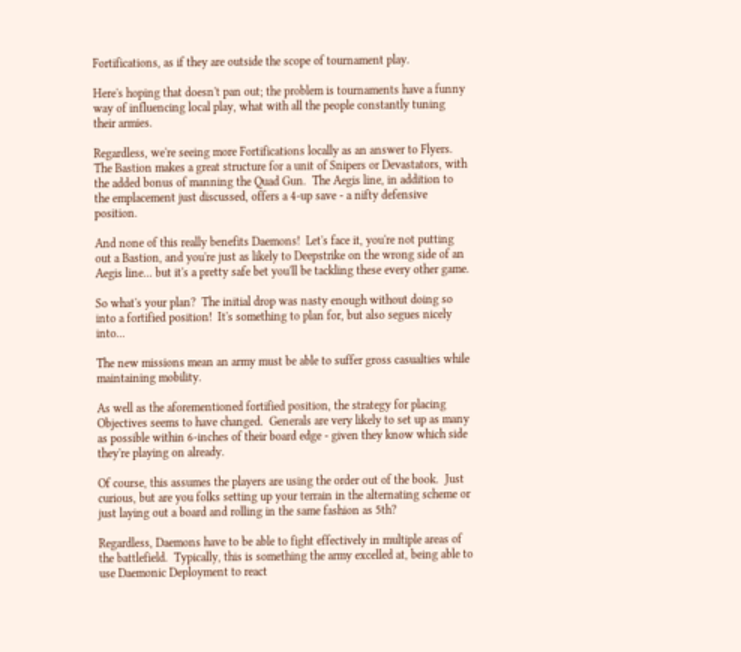Fortifications, as if they are outside the scope of tournament play.

Here's hoping that doesn't pan out; the problem is tournaments have a funny way of influencing local play, what with all the people constantly tuning their armies.

Regardless, we're seeing more Fortifications locally as an answer to Flyers.  The Bastion makes a great structure for a unit of Snipers or Devastators, with the added bonus of manning the Quad Gun.  The Aegis line, in addition to the emplacement just discussed, offers a 4-up save - a nifty defensive position.

And none of this really benefits Daemons!  Let's face it, you're not putting out a Bastion, and you're just as likely to Deepstrike on the wrong side of an Aegis line... but it's a pretty safe bet you'll be tackling these every other game.

So what's your plan?  The initial drop was nasty enough without doing so into a fortified position!  It's something to plan for, but also segues nicely into...

The new missions mean an army must be able to suffer gross casualties while maintaining mobility.

As well as the aforementioned fortified position, the strategy for placing Objectives seems to have changed.  Generals are very likely to set up as many as possible within 6-inches of their board edge - given they know which side they're playing on already.

Of course, this assumes the players are using the order out of the book.  Just curious, but are you folks setting up your terrain in the alternating scheme or just laying out a board and rolling in the same fashion as 5th?

Regardless, Daemons have to be able to fight effectively in multiple areas of the battlefield.  Typically, this is something the army excelled at, being able to use Daemonic Deployment to react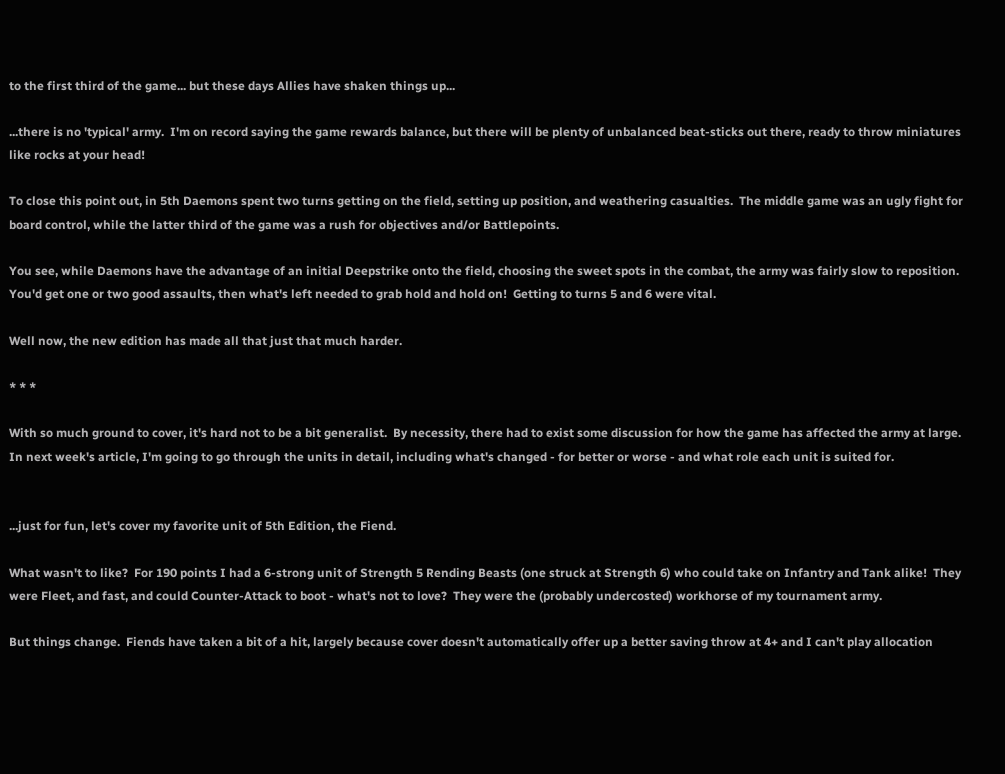to the first third of the game... but these days Allies have shaken things up...

...there is no 'typical' army.  I'm on record saying the game rewards balance, but there will be plenty of unbalanced beat-sticks out there, ready to throw miniatures like rocks at your head!

To close this point out, in 5th Daemons spent two turns getting on the field, setting up position, and weathering casualties.  The middle game was an ugly fight for board control, while the latter third of the game was a rush for objectives and/or Battlepoints.

You see, while Daemons have the advantage of an initial Deepstrike onto the field, choosing the sweet spots in the combat, the army was fairly slow to reposition.  You'd get one or two good assaults, then what's left needed to grab hold and hold on!  Getting to turns 5 and 6 were vital.

Well now, the new edition has made all that just that much harder.

* * *

With so much ground to cover, it's hard not to be a bit generalist.  By necessity, there had to exist some discussion for how the game has affected the army at large.  In next week's article, I'm going to go through the units in detail, including what's changed - for better or worse - and what role each unit is suited for.


...just for fun, let's cover my favorite unit of 5th Edition, the Fiend.

What wasn't to like?  For 190 points I had a 6-strong unit of Strength 5 Rending Beasts (one struck at Strength 6) who could take on Infantry and Tank alike!  They were Fleet, and fast, and could Counter-Attack to boot - what's not to love?  They were the (probably undercosted) workhorse of my tournament army.

But things change.  Fiends have taken a bit of a hit, largely because cover doesn't automatically offer up a better saving throw at 4+ and I can't play allocation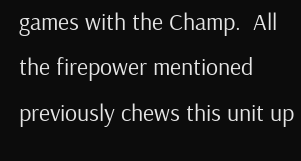games with the Champ.  All the firepower mentioned previously chews this unit up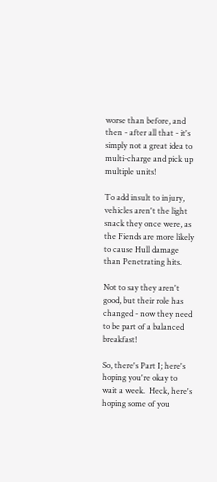worse than before, and then - after all that - it's simply not a great idea to multi-charge and pick up multiple units!

To add insult to injury, vehicles aren't the light snack they once were, as the Fiends are more likely to cause Hull damage than Penetrating hits.

Not to say they aren't good, but their role has changed - now they need to be part of a balanced breakfast!

So, there's Part I; here's hoping you're okay to wait a week.  Heck, here's hoping some of you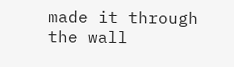made it through the wall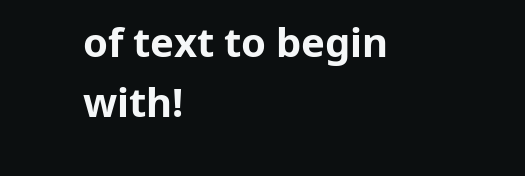of text to begin with!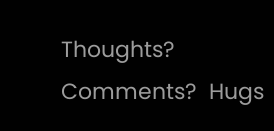Thoughts?  Comments?  Hugs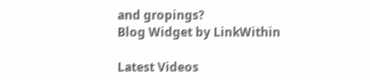and gropings?
Blog Widget by LinkWithin

Latest Videos